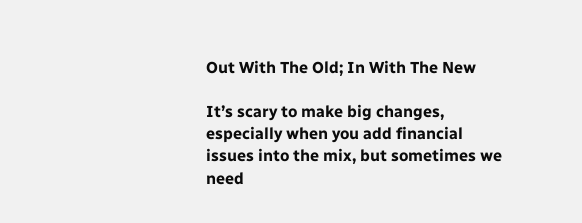Out With The Old; In With The New

It’s scary to make big changes, especially when you add financial issues into the mix, but sometimes we need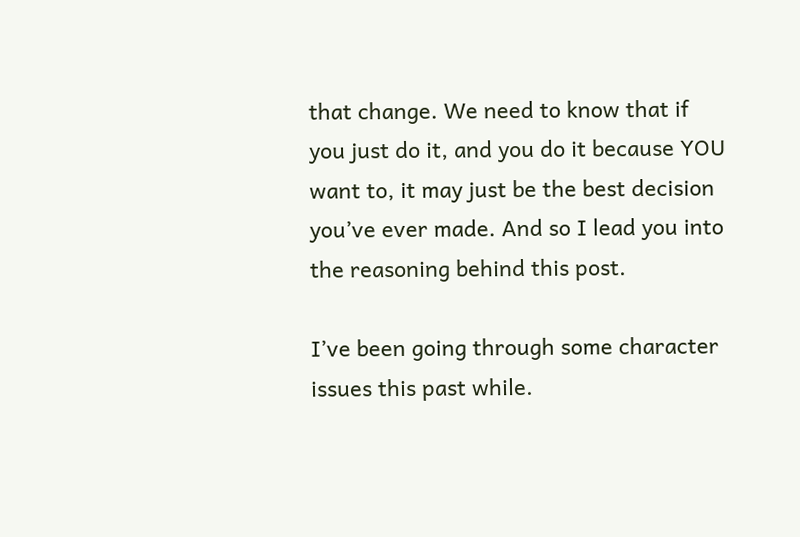that change. We need to know that if you just do it, and you do it because YOU want to, it may just be the best decision you’ve ever made. And so I lead you into the reasoning behind this post.

I’ve been going through some character issues this past while.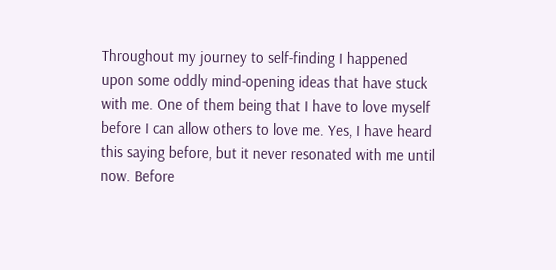Throughout my journey to self-finding I happened upon some oddly mind-opening ideas that have stuck with me. One of them being that I have to love myself before I can allow others to love me. Yes, I have heard this saying before, but it never resonated with me until now. Before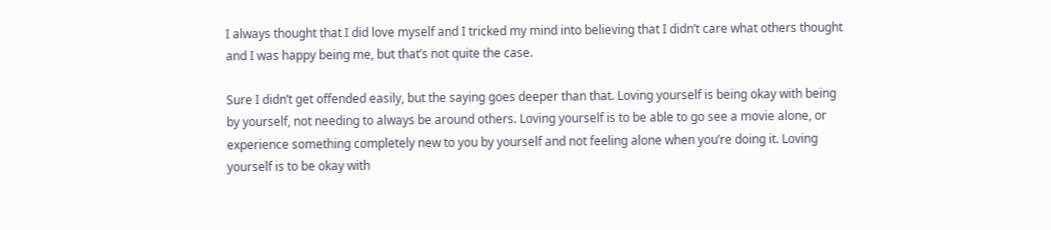I always thought that I did love myself and I tricked my mind into believing that I didn’t care what others thought and I was happy being me, but that’s not quite the case.

Sure I didn’t get offended easily, but the saying goes deeper than that. Loving yourself is being okay with being by yourself, not needing to always be around others. Loving yourself is to be able to go see a movie alone, or experience something completely new to you by yourself and not feeling alone when you’re doing it. Loving yourself is to be okay with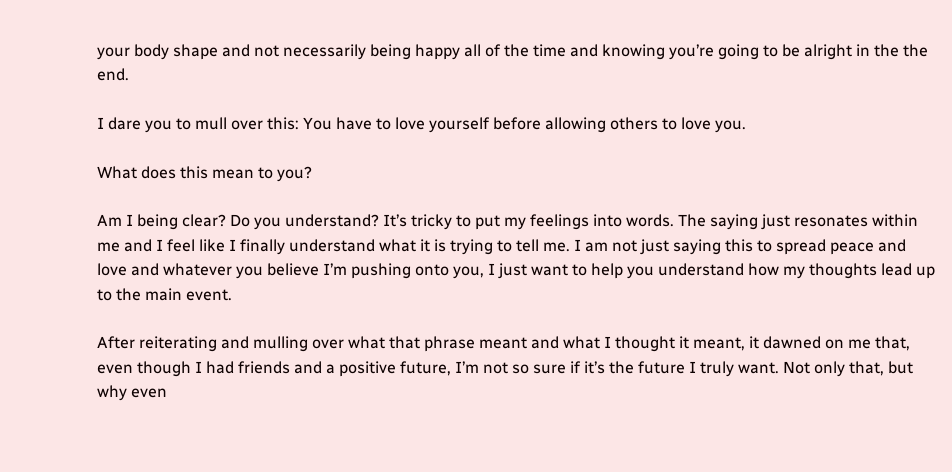your body shape and not necessarily being happy all of the time and knowing you’re going to be alright in the the end.

I dare you to mull over this: You have to love yourself before allowing others to love you.

What does this mean to you?

Am I being clear? Do you understand? It’s tricky to put my feelings into words. The saying just resonates within me and I feel like I finally understand what it is trying to tell me. I am not just saying this to spread peace and love and whatever you believe I’m pushing onto you, I just want to help you understand how my thoughts lead up to the main event.

After reiterating and mulling over what that phrase meant and what I thought it meant, it dawned on me that, even though I had friends and a positive future, I’m not so sure if it’s the future I truly want. Not only that, but why even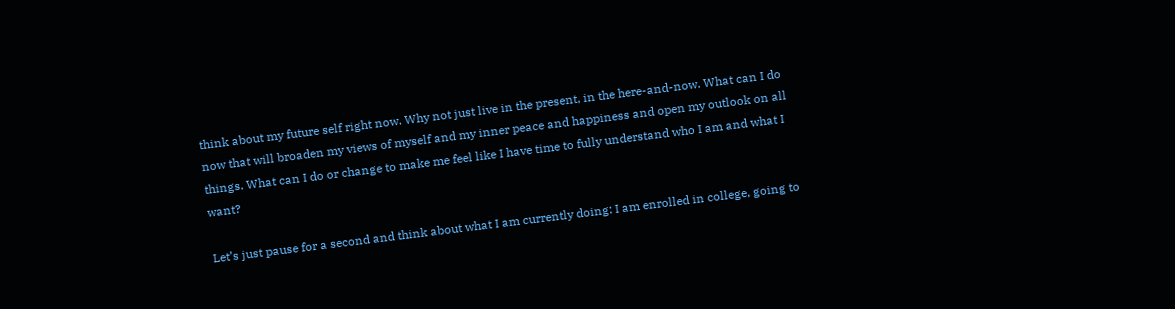think about my future self right now. Why not just live in the present, in the here-and-now. What can I do now that will broaden my views of myself and my inner peace and happiness and open my outlook on all things. What can I do or change to make me feel like I have time to fully understand who I am and what I want?

Let’s just pause for a second and think about what I am currently doing: I am enrolled in college, going to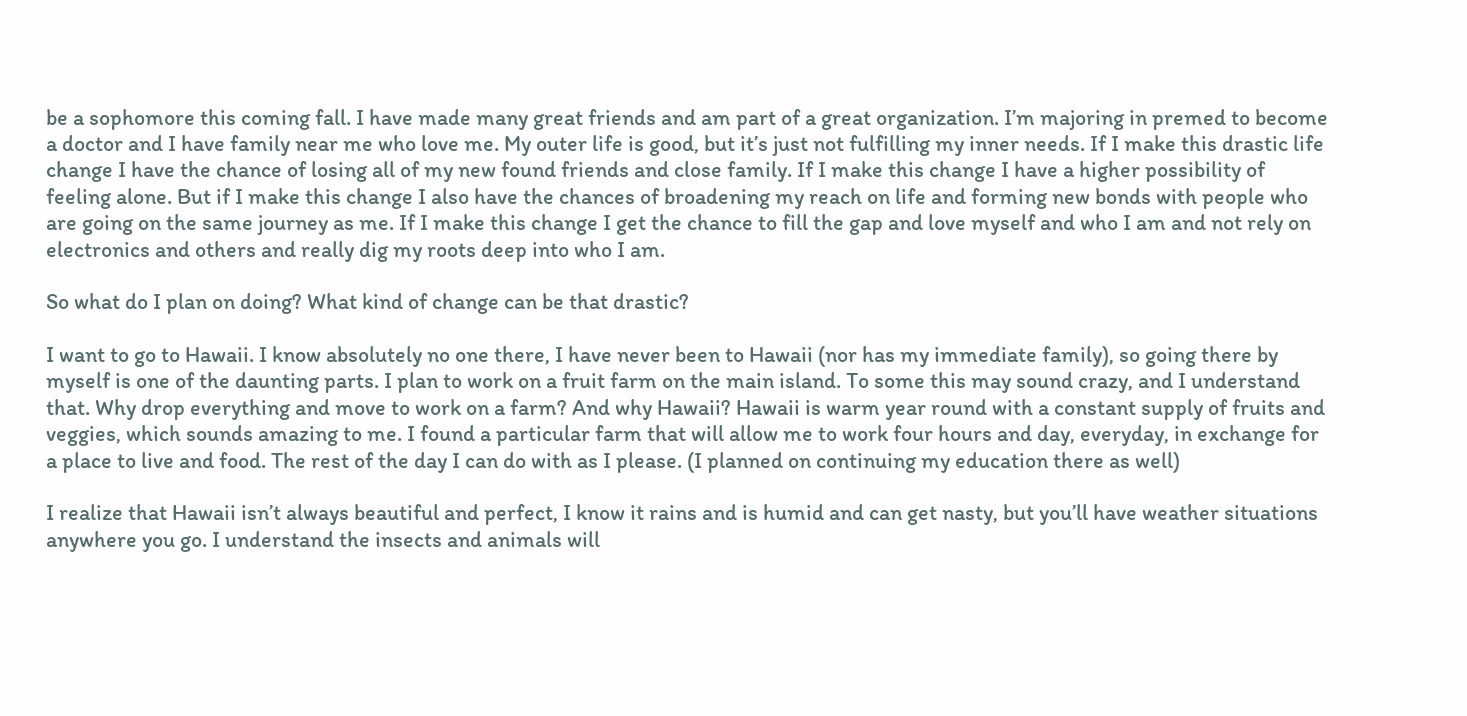be a sophomore this coming fall. I have made many great friends and am part of a great organization. I’m majoring in premed to become a doctor and I have family near me who love me. My outer life is good, but it’s just not fulfilling my inner needs. If I make this drastic life change I have the chance of losing all of my new found friends and close family. If I make this change I have a higher possibility of feeling alone. But if I make this change I also have the chances of broadening my reach on life and forming new bonds with people who are going on the same journey as me. If I make this change I get the chance to fill the gap and love myself and who I am and not rely on electronics and others and really dig my roots deep into who I am.

So what do I plan on doing? What kind of change can be that drastic?

I want to go to Hawaii. I know absolutely no one there, I have never been to Hawaii (nor has my immediate family), so going there by myself is one of the daunting parts. I plan to work on a fruit farm on the main island. To some this may sound crazy, and I understand that. Why drop everything and move to work on a farm? And why Hawaii? Hawaii is warm year round with a constant supply of fruits and veggies, which sounds amazing to me. I found a particular farm that will allow me to work four hours and day, everyday, in exchange for a place to live and food. The rest of the day I can do with as I please. (I planned on continuing my education there as well)

I realize that Hawaii isn’t always beautiful and perfect, I know it rains and is humid and can get nasty, but you’ll have weather situations anywhere you go. I understand the insects and animals will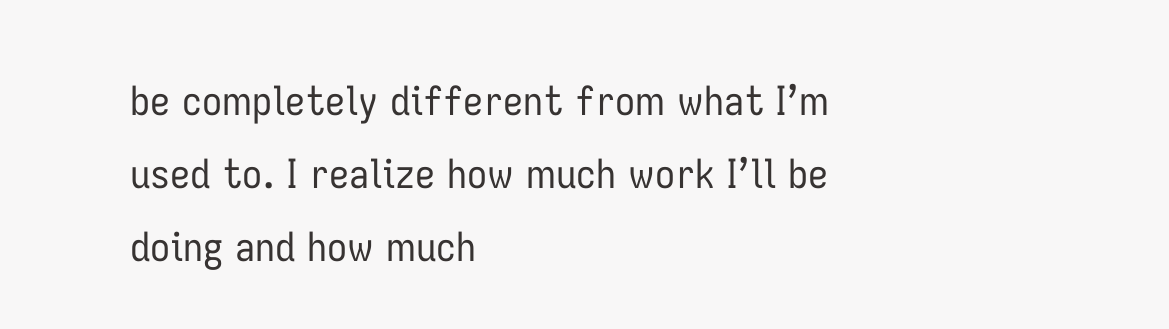be completely different from what I’m used to. I realize how much work I’ll be doing and how much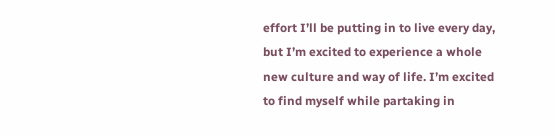effort I’ll be putting in to live every day, but I’m excited to experience a whole new culture and way of life. I’m excited to find myself while partaking in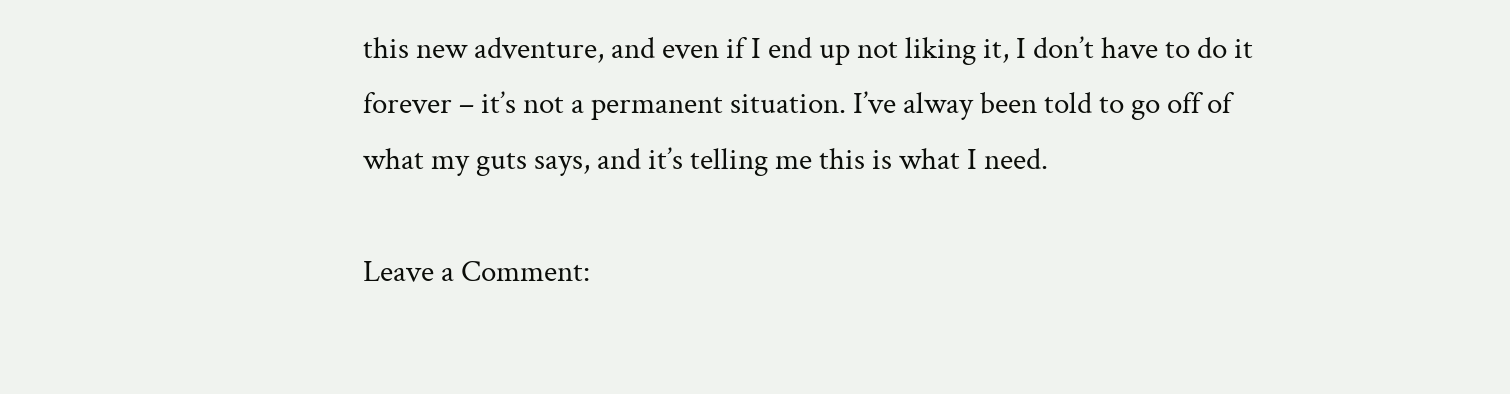this new adventure, and even if I end up not liking it, I don’t have to do it forever – it’s not a permanent situation. I’ve alway been told to go off of what my guts says, and it’s telling me this is what I need.

Leave a Comment: